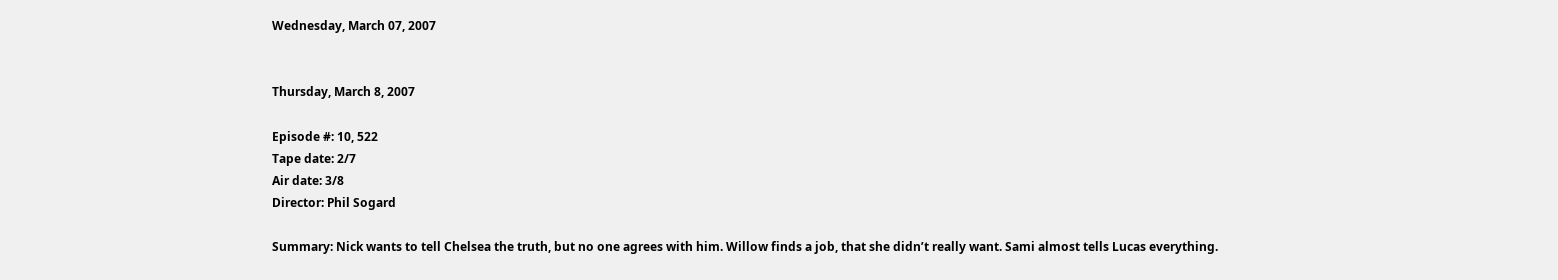Wednesday, March 07, 2007


Thursday, March 8, 2007

Episode #: 10, 522
Tape date: 2/7
Air date: 3/8
Director: Phil Sogard

Summary: Nick wants to tell Chelsea the truth, but no one agrees with him. Willow finds a job, that she didn’t really want. Sami almost tells Lucas everything.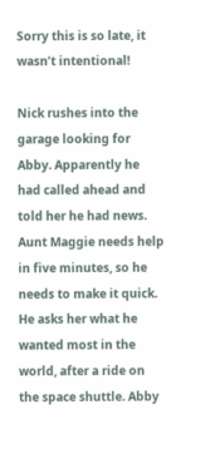Sorry this is so late, it wasn’t intentional!

Nick rushes into the garage looking for Abby. Apparently he had called ahead and told her he had news. Aunt Maggie needs help in five minutes, so he needs to make it quick. He asks her what he wanted most in the world, after a ride on the space shuttle. Abby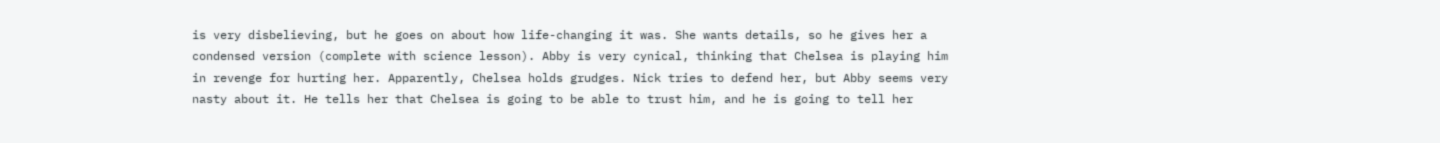is very disbelieving, but he goes on about how life-changing it was. She wants details, so he gives her a condensed version (complete with science lesson). Abby is very cynical, thinking that Chelsea is playing him in revenge for hurting her. Apparently, Chelsea holds grudges. Nick tries to defend her, but Abby seems very nasty about it. He tells her that Chelsea is going to be able to trust him, and he is going to tell her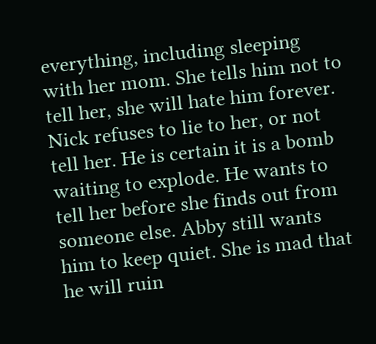everything, including sleeping with her mom. She tells him not to tell her, she will hate him forever. Nick refuses to lie to her, or not tell her. He is certain it is a bomb waiting to explode. He wants to tell her before she finds out from someone else. Abby still wants him to keep quiet. She is mad that he will ruin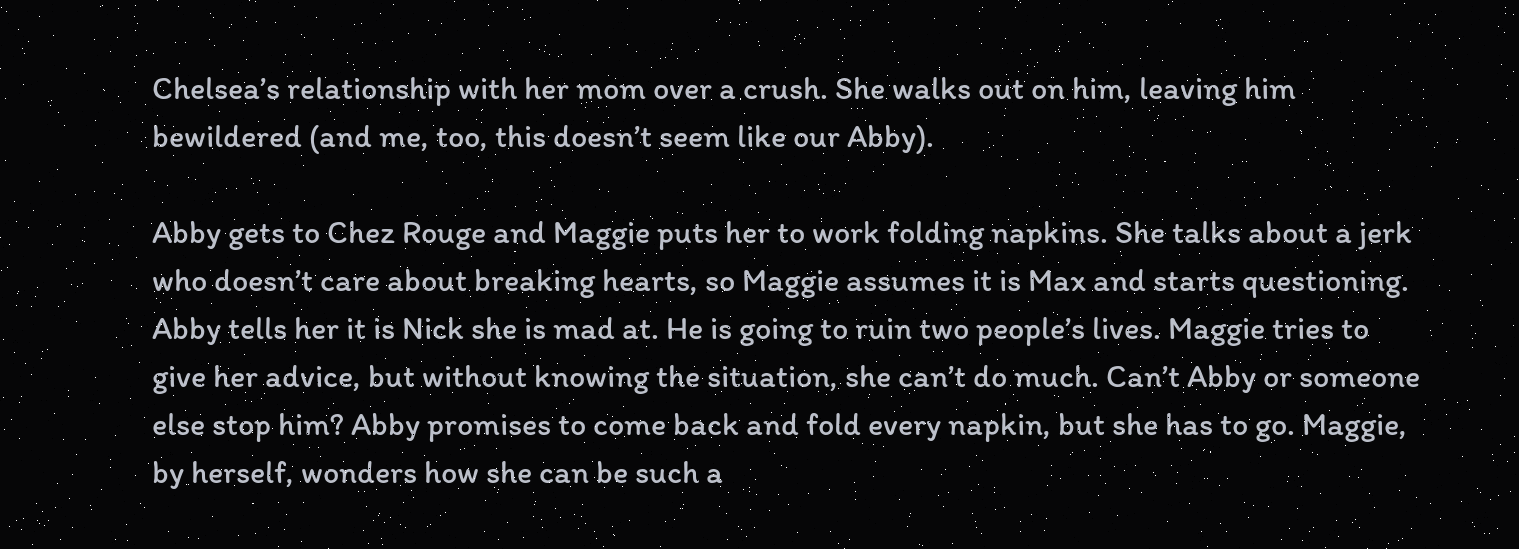Chelsea’s relationship with her mom over a crush. She walks out on him, leaving him bewildered (and me, too, this doesn’t seem like our Abby).

Abby gets to Chez Rouge and Maggie puts her to work folding napkins. She talks about a jerk who doesn’t care about breaking hearts, so Maggie assumes it is Max and starts questioning. Abby tells her it is Nick she is mad at. He is going to ruin two people’s lives. Maggie tries to give her advice, but without knowing the situation, she can’t do much. Can’t Abby or someone else stop him? Abby promises to come back and fold every napkin, but she has to go. Maggie, by herself, wonders how she can be such a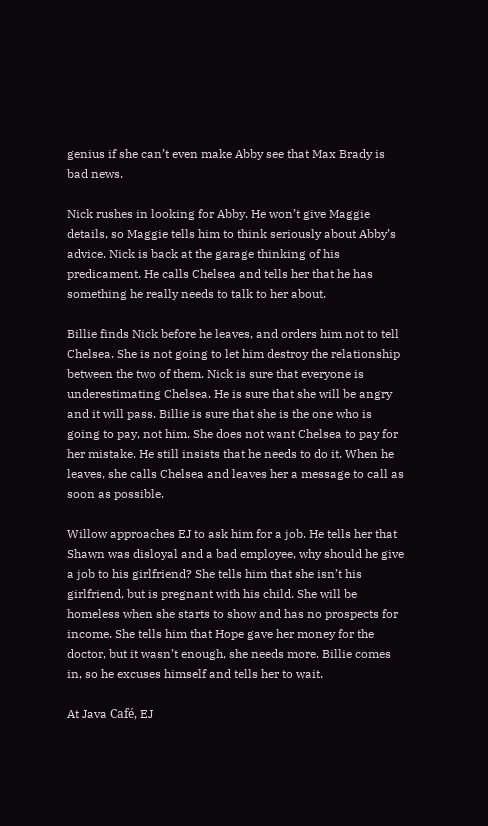genius if she can’t even make Abby see that Max Brady is bad news.

Nick rushes in looking for Abby. He won’t give Maggie details, so Maggie tells him to think seriously about Abby’s advice. Nick is back at the garage thinking of his predicament. He calls Chelsea and tells her that he has something he really needs to talk to her about.

Billie finds Nick before he leaves, and orders him not to tell Chelsea. She is not going to let him destroy the relationship between the two of them. Nick is sure that everyone is underestimating Chelsea. He is sure that she will be angry and it will pass. Billie is sure that she is the one who is going to pay, not him. She does not want Chelsea to pay for her mistake. He still insists that he needs to do it. When he leaves, she calls Chelsea and leaves her a message to call as soon as possible.

Willow approaches EJ to ask him for a job. He tells her that Shawn was disloyal and a bad employee, why should he give a job to his girlfriend? She tells him that she isn’t his girlfriend, but is pregnant with his child. She will be homeless when she starts to show and has no prospects for income. She tells him that Hope gave her money for the doctor, but it wasn’t enough, she needs more. Billie comes in, so he excuses himself and tells her to wait.

At Java Café, EJ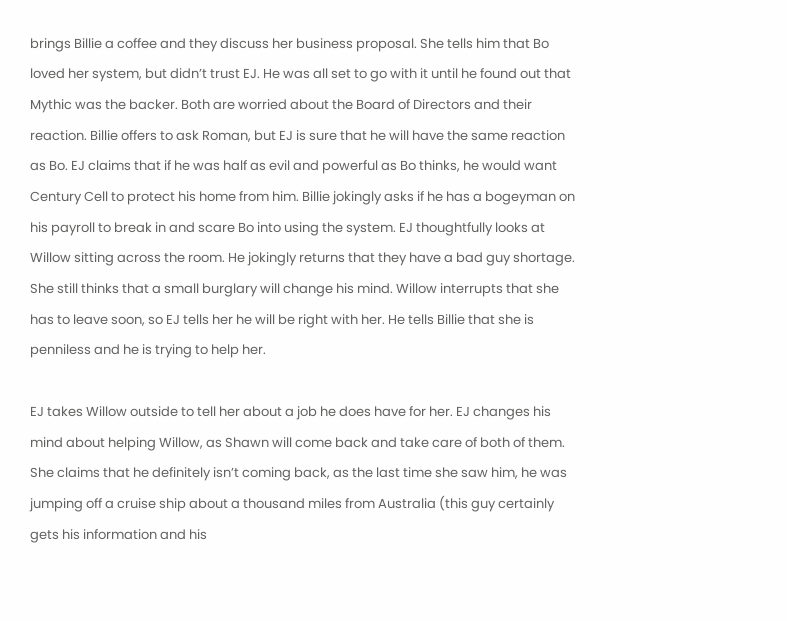brings Billie a coffee and they discuss her business proposal. She tells him that Bo loved her system, but didn’t trust EJ. He was all set to go with it until he found out that Mythic was the backer. Both are worried about the Board of Directors and their reaction. Billie offers to ask Roman, but EJ is sure that he will have the same reaction as Bo. EJ claims that if he was half as evil and powerful as Bo thinks, he would want Century Cell to protect his home from him. Billie jokingly asks if he has a bogeyman on his payroll to break in and scare Bo into using the system. EJ thoughtfully looks at Willow sitting across the room. He jokingly returns that they have a bad guy shortage. She still thinks that a small burglary will change his mind. Willow interrupts that she has to leave soon, so EJ tells her he will be right with her. He tells Billie that she is penniless and he is trying to help her.

EJ takes Willow outside to tell her about a job he does have for her. EJ changes his mind about helping Willow, as Shawn will come back and take care of both of them. She claims that he definitely isn’t coming back, as the last time she saw him, he was jumping off a cruise ship about a thousand miles from Australia (this guy certainly gets his information and his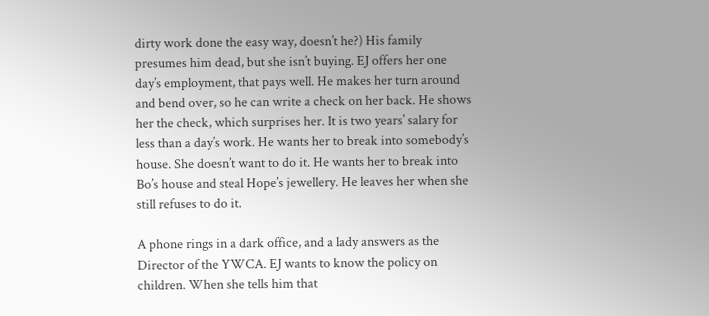dirty work done the easy way, doesn’t he?) His family presumes him dead, but she isn’t buying. EJ offers her one day’s employment, that pays well. He makes her turn around and bend over, so he can write a check on her back. He shows her the check, which surprises her. It is two years’ salary for less than a day’s work. He wants her to break into somebody’s house. She doesn’t want to do it. He wants her to break into Bo’s house and steal Hope’s jewellery. He leaves her when she still refuses to do it.

A phone rings in a dark office, and a lady answers as the Director of the YWCA. EJ wants to know the policy on children. When she tells him that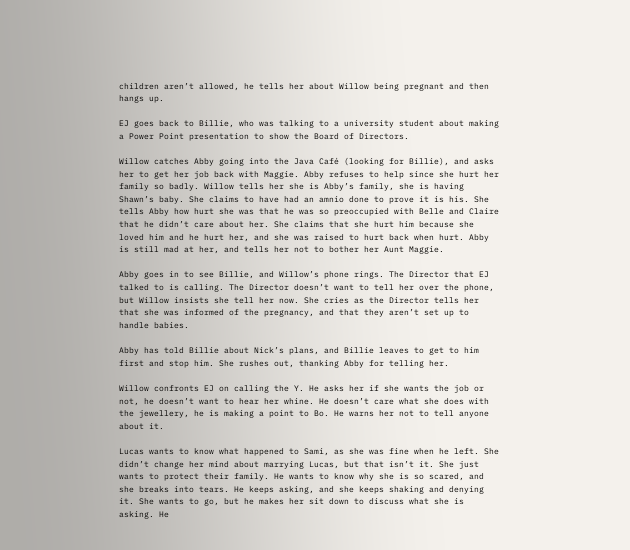children aren’t allowed, he tells her about Willow being pregnant and then hangs up.

EJ goes back to Billie, who was talking to a university student about making a Power Point presentation to show the Board of Directors.

Willow catches Abby going into the Java Café (looking for Billie), and asks her to get her job back with Maggie. Abby refuses to help since she hurt her family so badly. Willow tells her she is Abby’s family, she is having Shawn’s baby. She claims to have had an amnio done to prove it is his. She tells Abby how hurt she was that he was so preoccupied with Belle and Claire that he didn’t care about her. She claims that she hurt him because she loved him and he hurt her, and she was raised to hurt back when hurt. Abby is still mad at her, and tells her not to bother her Aunt Maggie.

Abby goes in to see Billie, and Willow’s phone rings. The Director that EJ talked to is calling. The Director doesn’t want to tell her over the phone, but Willow insists she tell her now. She cries as the Director tells her that she was informed of the pregnancy, and that they aren’t set up to handle babies.

Abby has told Billie about Nick’s plans, and Billie leaves to get to him first and stop him. She rushes out, thanking Abby for telling her.

Willow confronts EJ on calling the Y. He asks her if she wants the job or not, he doesn’t want to hear her whine. He doesn’t care what she does with the jewellery, he is making a point to Bo. He warns her not to tell anyone about it.

Lucas wants to know what happened to Sami, as she was fine when he left. She didn’t change her mind about marrying Lucas, but that isn’t it. She just wants to protect their family. He wants to know why she is so scared, and she breaks into tears. He keeps asking, and she keeps shaking and denying it. She wants to go, but he makes her sit down to discuss what she is asking. He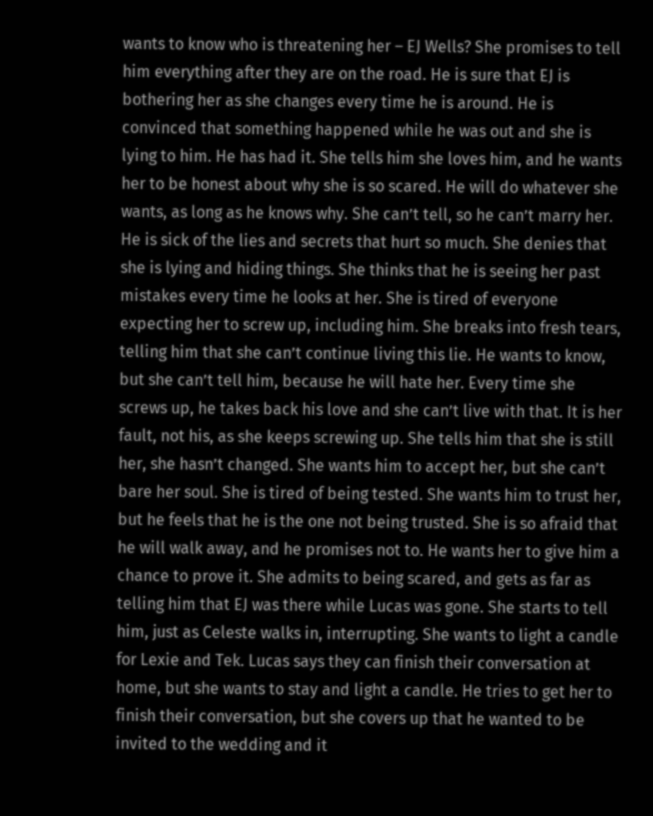wants to know who is threatening her – EJ Wells? She promises to tell him everything after they are on the road. He is sure that EJ is bothering her as she changes every time he is around. He is convinced that something happened while he was out and she is lying to him. He has had it. She tells him she loves him, and he wants her to be honest about why she is so scared. He will do whatever she wants, as long as he knows why. She can’t tell, so he can’t marry her. He is sick of the lies and secrets that hurt so much. She denies that she is lying and hiding things. She thinks that he is seeing her past mistakes every time he looks at her. She is tired of everyone expecting her to screw up, including him. She breaks into fresh tears, telling him that she can’t continue living this lie. He wants to know, but she can’t tell him, because he will hate her. Every time she screws up, he takes back his love and she can’t live with that. It is her fault, not his, as she keeps screwing up. She tells him that she is still her, she hasn’t changed. She wants him to accept her, but she can’t bare her soul. She is tired of being tested. She wants him to trust her, but he feels that he is the one not being trusted. She is so afraid that he will walk away, and he promises not to. He wants her to give him a chance to prove it. She admits to being scared, and gets as far as telling him that EJ was there while Lucas was gone. She starts to tell him, just as Celeste walks in, interrupting. She wants to light a candle for Lexie and Tek. Lucas says they can finish their conversation at home, but she wants to stay and light a candle. He tries to get her to finish their conversation, but she covers up that he wanted to be invited to the wedding and it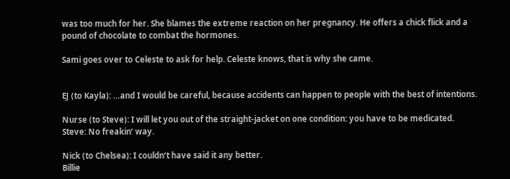was too much for her. She blames the extreme reaction on her pregnancy. He offers a chick flick and a pound of chocolate to combat the hormones.

Sami goes over to Celeste to ask for help. Celeste knows, that is why she came.


EJ (to Kayla): …and I would be careful, because accidents can happen to people with the best of intentions.

Nurse (to Steve): I will let you out of the straight-jacket on one condition: you have to be medicated.
Steve: No freakin’ way.

Nick (to Chelsea): I couldn’t have said it any better.
Billie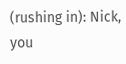(rushing in): Nick, you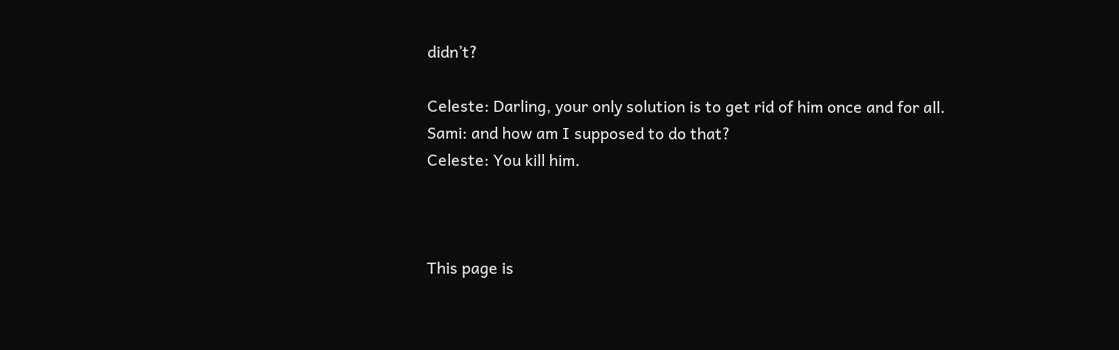didn’t?

Celeste: Darling, your only solution is to get rid of him once and for all.
Sami: and how am I supposed to do that?
Celeste: You kill him.



This page is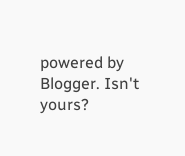powered by Blogger. Isn't yours?